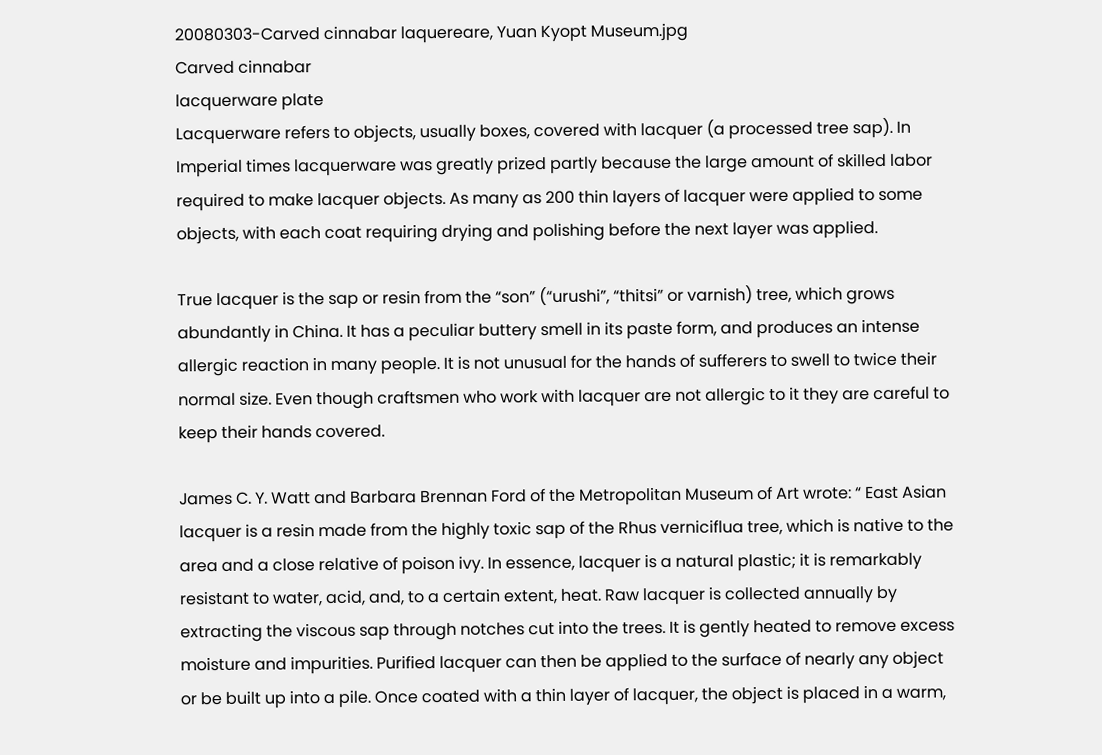20080303-Carved cinnabar laquereare, Yuan Kyopt Museum.jpg
Carved cinnabar
lacquerware plate
Lacquerware refers to objects, usually boxes, covered with lacquer (a processed tree sap). In Imperial times lacquerware was greatly prized partly because the large amount of skilled labor required to make lacquer objects. As many as 200 thin layers of lacquer were applied to some objects, with each coat requiring drying and polishing before the next layer was applied.

True lacquer is the sap or resin from the “son” (“urushi”, “thitsi” or varnish) tree, which grows abundantly in China. It has a peculiar buttery smell in its paste form, and produces an intense allergic reaction in many people. It is not unusual for the hands of sufferers to swell to twice their normal size. Even though craftsmen who work with lacquer are not allergic to it they are careful to keep their hands covered.

James C. Y. Watt and Barbara Brennan Ford of the Metropolitan Museum of Art wrote: “ East Asian lacquer is a resin made from the highly toxic sap of the Rhus verniciflua tree, which is native to the area and a close relative of poison ivy. In essence, lacquer is a natural plastic; it is remarkably resistant to water, acid, and, to a certain extent, heat. Raw lacquer is collected annually by extracting the viscous sap through notches cut into the trees. It is gently heated to remove excess moisture and impurities. Purified lacquer can then be applied to the surface of nearly any object or be built up into a pile. Once coated with a thin layer of lacquer, the object is placed in a warm,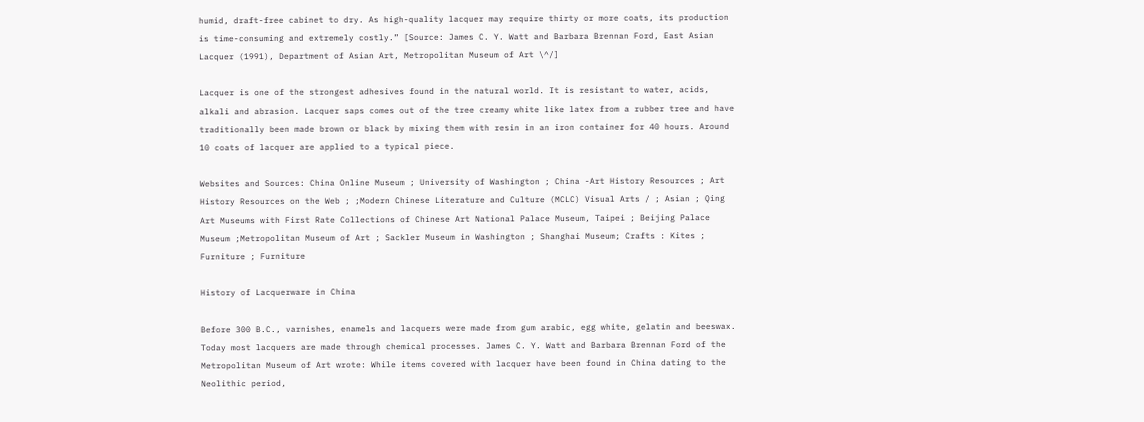humid, draft-free cabinet to dry. As high-quality lacquer may require thirty or more coats, its production is time-consuming and extremely costly.” [Source: James C. Y. Watt and Barbara Brennan Ford, East Asian Lacquer (1991), Department of Asian Art, Metropolitan Museum of Art \^/]

Lacquer is one of the strongest adhesives found in the natural world. It is resistant to water, acids, alkali and abrasion. Lacquer saps comes out of the tree creamy white like latex from a rubber tree and have traditionally been made brown or black by mixing them with resin in an iron container for 40 hours. Around 10 coats of lacquer are applied to a typical piece.

Websites and Sources: China Online Museum ; University of Washington ; China -Art History Resources ; Art History Resources on the Web ; ;Modern Chinese Literature and Culture (MCLC) Visual Arts / ; Asian ; Qing Art Museums with First Rate Collections of Chinese Art National Palace Museum, Taipei ; Beijing Palace Museum ;Metropolitan Museum of Art ; Sackler Museum in Washington ; Shanghai Museum; Crafts : Kites ; Furniture ; Furniture

History of Lacquerware in China

Before 300 B.C., varnishes, enamels and lacquers were made from gum arabic, egg white, gelatin and beeswax. Today most lacquers are made through chemical processes. James C. Y. Watt and Barbara Brennan Ford of the Metropolitan Museum of Art wrote: While items covered with lacquer have been found in China dating to the Neolithic period,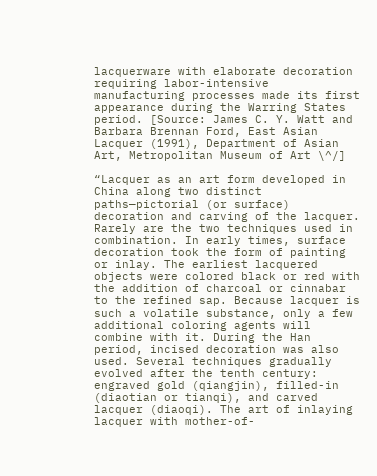lacquerware with elaborate decoration requiring labor-intensive manufacturing processes made its first appearance during the Warring States period. [Source: James C. Y. Watt and Barbara Brennan Ford, East Asian Lacquer (1991), Department of Asian Art, Metropolitan Museum of Art \^/]

“Lacquer as an art form developed in China along two distinct paths—pictorial (or surface) decoration and carving of the lacquer. Rarely are the two techniques used in combination. In early times, surface decoration took the form of painting or inlay. The earliest lacquered objects were colored black or red with the addition of charcoal or cinnabar to the refined sap. Because lacquer is such a volatile substance, only a few additional coloring agents will combine with it. During the Han period, incised decoration was also used. Several techniques gradually evolved after the tenth century: engraved gold (qiangjin), filled-in (diaotian or tianqi), and carved lacquer (diaoqi). The art of inlaying lacquer with mother-of-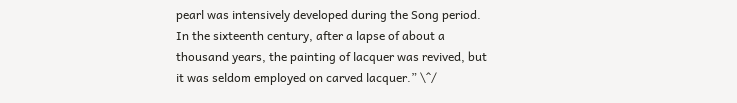pearl was intensively developed during the Song period. In the sixteenth century, after a lapse of about a thousand years, the painting of lacquer was revived, but it was seldom employed on carved lacquer.” \^/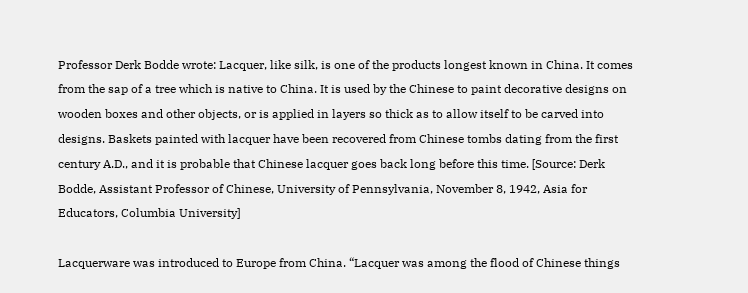Professor Derk Bodde wrote: Lacquer, like silk, is one of the products longest known in China. It comes from the sap of a tree which is native to China. It is used by the Chinese to paint decorative designs on wooden boxes and other objects, or is applied in layers so thick as to allow itself to be carved into designs. Baskets painted with lacquer have been recovered from Chinese tombs dating from the first century A.D., and it is probable that Chinese lacquer goes back long before this time. [Source: Derk Bodde, Assistant Professor of Chinese, University of Pennsylvania, November 8, 1942, Asia for Educators, Columbia University]

Lacquerware was introduced to Europe from China. “Lacquer was among the flood of Chinese things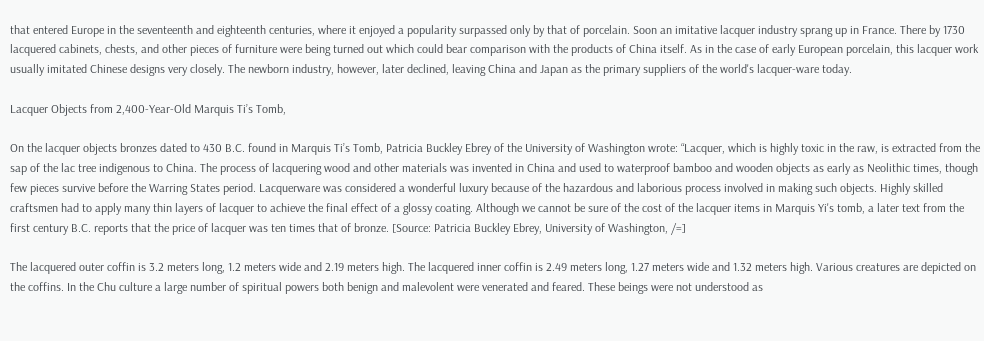that entered Europe in the seventeenth and eighteenth centuries, where it enjoyed a popularity surpassed only by that of porcelain. Soon an imitative lacquer industry sprang up in France. There by 1730 lacquered cabinets, chests, and other pieces of furniture were being turned out which could bear comparison with the products of China itself. As in the case of early European porcelain, this lacquer work usually imitated Chinese designs very closely. The newborn industry, however, later declined, leaving China and Japan as the primary suppliers of the world's lacquer-ware today.

Lacquer Objects from 2,400-Year-Old Marquis Ti’s Tomb,

On the lacquer objects bronzes dated to 430 B.C. found in Marquis Ti’s Tomb, Patricia Buckley Ebrey of the University of Washington wrote: “Lacquer, which is highly toxic in the raw, is extracted from the sap of the lac tree indigenous to China. The process of lacquering wood and other materials was invented in China and used to waterproof bamboo and wooden objects as early as Neolithic times, though few pieces survive before the Warring States period. Lacquerware was considered a wonderful luxury because of the hazardous and laborious process involved in making such objects. Highly skilled craftsmen had to apply many thin layers of lacquer to achieve the final effect of a glossy coating. Although we cannot be sure of the cost of the lacquer items in Marquis Yi's tomb, a later text from the first century B.C. reports that the price of lacquer was ten times that of bronze. [Source: Patricia Buckley Ebrey, University of Washington, /=]

The lacquered outer coffin is 3.2 meters long, 1.2 meters wide and 2.19 meters high. The lacquered inner coffin is 2.49 meters long, 1.27 meters wide and 1.32 meters high. Various creatures are depicted on the coffins. In the Chu culture a large number of spiritual powers both benign and malevolent were venerated and feared. These beings were not understood as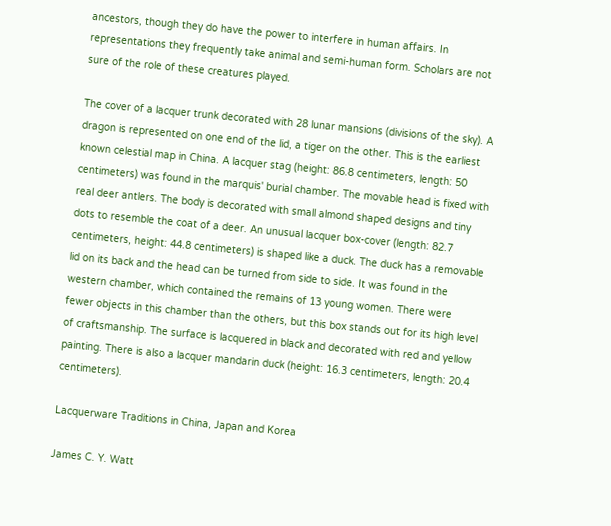ancestors, though they do have the power to interfere in human affairs. In representations they frequently take animal and semi-human form. Scholars are not sure of the role of these creatures played.

The cover of a lacquer trunk decorated with 28 lunar mansions (divisions of the sky). A dragon is represented on one end of the lid, a tiger on the other. This is the earliest known celestial map in China. A lacquer stag (height: 86.8 centimeters, length: 50 centimeters) was found in the marquis' burial chamber. The movable head is fixed with real deer antlers. The body is decorated with small almond shaped designs and tiny dots to resemble the coat of a deer. An unusual lacquer box-cover (length: 82.7 centimeters, height: 44.8 centimeters) is shaped like a duck. The duck has a removable lid on its back and the head can be turned from side to side. It was found in the western chamber, which contained the remains of 13 young women. There were fewer objects in this chamber than the others, but this box stands out for its high level of craftsmanship. The surface is lacquered in black and decorated with red and yellow painting. There is also a lacquer mandarin duck (height: 16.3 centimeters, length: 20.4 centimeters).

Lacquerware Traditions in China, Japan and Korea

James C. Y. Watt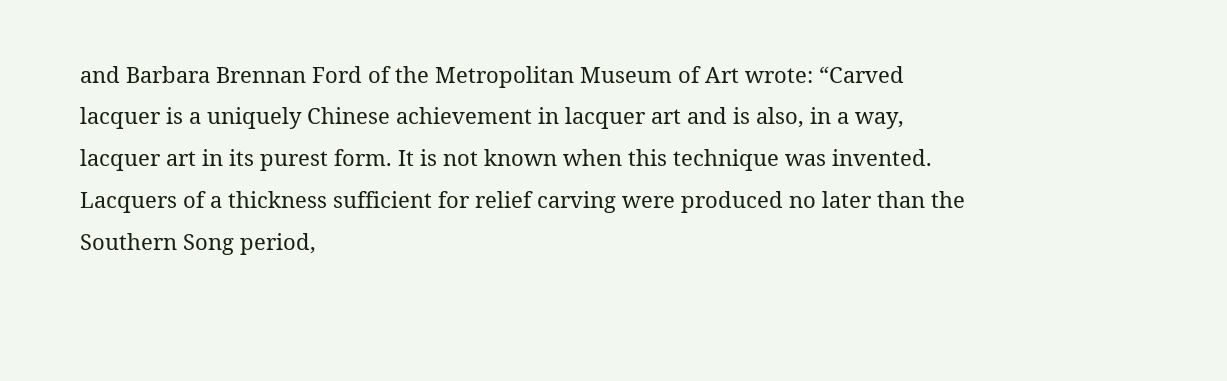and Barbara Brennan Ford of the Metropolitan Museum of Art wrote: “Carved lacquer is a uniquely Chinese achievement in lacquer art and is also, in a way, lacquer art in its purest form. It is not known when this technique was invented. Lacquers of a thickness sufficient for relief carving were produced no later than the Southern Song period,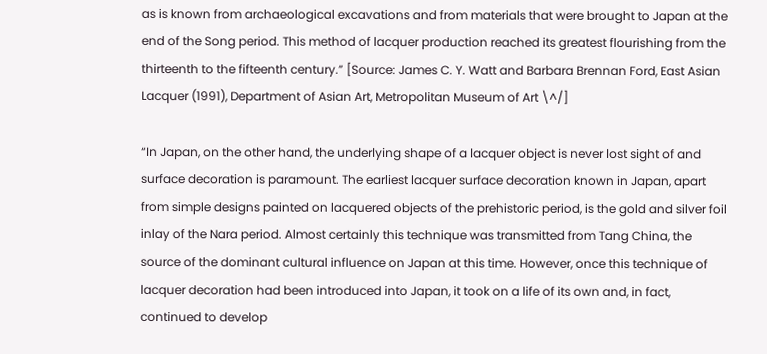as is known from archaeological excavations and from materials that were brought to Japan at the end of the Song period. This method of lacquer production reached its greatest flourishing from the thirteenth to the fifteenth century.” [Source: James C. Y. Watt and Barbara Brennan Ford, East Asian Lacquer (1991), Department of Asian Art, Metropolitan Museum of Art \^/]

“In Japan, on the other hand, the underlying shape of a lacquer object is never lost sight of and surface decoration is paramount. The earliest lacquer surface decoration known in Japan, apart from simple designs painted on lacquered objects of the prehistoric period, is the gold and silver foil inlay of the Nara period. Almost certainly this technique was transmitted from Tang China, the source of the dominant cultural influence on Japan at this time. However, once this technique of lacquer decoration had been introduced into Japan, it took on a life of its own and, in fact, continued to develop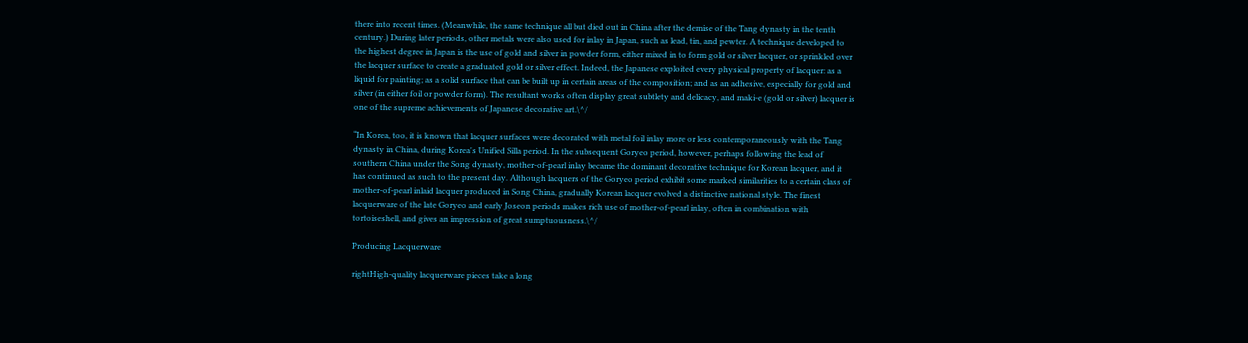there into recent times. (Meanwhile, the same technique all but died out in China after the demise of the Tang dynasty in the tenth century.) During later periods, other metals were also used for inlay in Japan, such as lead, tin, and pewter. A technique developed to the highest degree in Japan is the use of gold and silver in powder form, either mixed in to form gold or silver lacquer, or sprinkled over the lacquer surface to create a graduated gold or silver effect. Indeed, the Japanese exploited every physical property of lacquer: as a liquid for painting; as a solid surface that can be built up in certain areas of the composition; and as an adhesive, especially for gold and silver (in either foil or powder form). The resultant works often display great subtlety and delicacy, and maki-e (gold or silver) lacquer is one of the supreme achievements of Japanese decorative art.\^/

“In Korea, too, it is known that lacquer surfaces were decorated with metal foil inlay more or less contemporaneously with the Tang dynasty in China, during Korea's Unified Silla period. In the subsequent Goryeo period, however, perhaps following the lead of southern China under the Song dynasty, mother-of-pearl inlay became the dominant decorative technique for Korean lacquer, and it has continued as such to the present day. Although lacquers of the Goryeo period exhibit some marked similarities to a certain class of mother-of-pearl inlaid lacquer produced in Song China, gradually Korean lacquer evolved a distinctive national style. The finest lacquerware of the late Goryeo and early Joseon periods makes rich use of mother-of-pearl inlay, often in combination with tortoiseshell, and gives an impression of great sumptuousness.\^/

Producing Lacquerware

rightHigh-quality lacquerware pieces take a long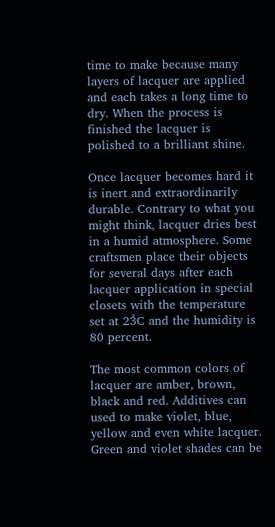time to make because many layers of lacquer are applied and each takes a long time to dry. When the process is finished the lacquer is polished to a brilliant shine.

Once lacquer becomes hard it is inert and extraordinarily durable. Contrary to what you might think, lacquer dries best in a humid atmosphere. Some craftsmen place their objects for several days after each lacquer application in special closets with the temperature set at 23̊C and the humidity is 80 percent.

The most common colors of lacquer are amber, brown, black and red. Additives can used to make violet, blue, yellow and even white lacquer. Green and violet shades can be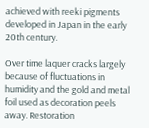achieved with reeki pigments developed in Japan in the early 20th century.

Over time laquer cracks largely because of fluctuations in humidity and the gold and metal foil used as decoration peels away. Restoration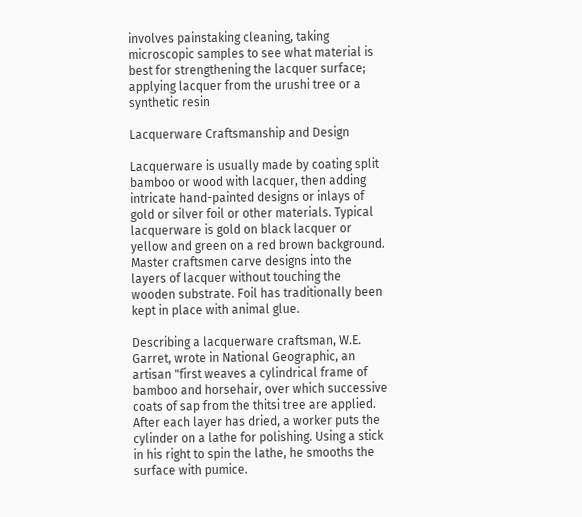involves painstaking cleaning, taking microscopic samples to see what material is best for strengthening the lacquer surface; applying lacquer from the urushi tree or a synthetic resin

Lacquerware Craftsmanship and Design

Lacquerware is usually made by coating split bamboo or wood with lacquer, then adding intricate hand-painted designs or inlays of gold or silver foil or other materials. Typical lacquerware is gold on black lacquer or yellow and green on a red brown background. Master craftsmen carve designs into the layers of lacquer without touching the wooden substrate. Foil has traditionally been kept in place with animal glue.

Describing a lacquerware craftsman, W.E. Garret, wrote in National Geographic, an artisan "first weaves a cylindrical frame of bamboo and horsehair, over which successive coats of sap from the thitsi tree are applied. After each layer has dried, a worker puts the cylinder on a lathe for polishing. Using a stick in his right to spin the lathe, he smooths the surface with pumice.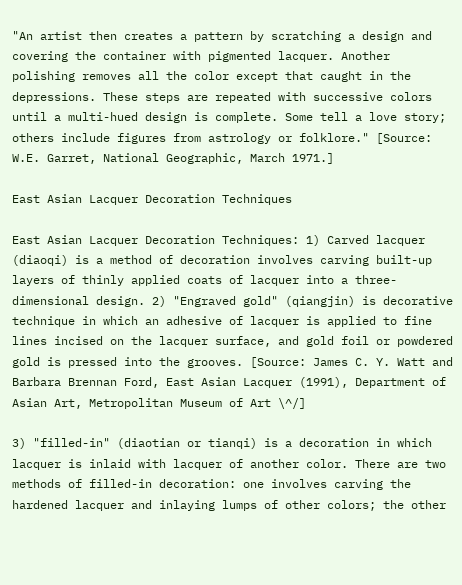"An artist then creates a pattern by scratching a design and covering the container with pigmented lacquer. Another polishing removes all the color except that caught in the depressions. These steps are repeated with successive colors until a multi-hued design is complete. Some tell a love story; others include figures from astrology or folklore." [Source: W.E. Garret, National Geographic, March 1971.]

East Asian Lacquer Decoration Techniques

East Asian Lacquer Decoration Techniques: 1) Carved lacquer (diaoqi) is a method of decoration involves carving built-up layers of thinly applied coats of lacquer into a three-dimensional design. 2) "Engraved gold" (qiangjin) is decorative technique in which an adhesive of lacquer is applied to fine lines incised on the lacquer surface, and gold foil or powdered gold is pressed into the grooves. [Source: James C. Y. Watt and Barbara Brennan Ford, East Asian Lacquer (1991), Department of Asian Art, Metropolitan Museum of Art \^/]

3) "filled-in" (diaotian or tianqi) is a decoration in which lacquer is inlaid with lacquer of another color. There are two methods of filled-in decoration: one involves carving the hardened lacquer and inlaying lumps of other colors; the other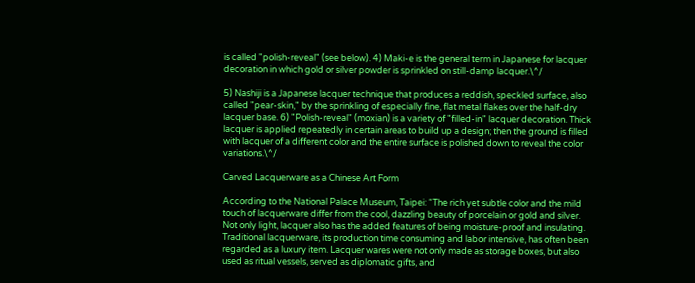is called "polish-reveal" (see below). 4) Maki-e is the general term in Japanese for lacquer decoration in which gold or silver powder is sprinkled on still-damp lacquer.\^/

5) Nashiji is a Japanese lacquer technique that produces a reddish, speckled surface, also called "pear-skin," by the sprinkling of especially fine, flat metal flakes over the half-dry lacquer base. 6) "Polish-reveal" (moxian) is a variety of "filled-in" lacquer decoration. Thick lacquer is applied repeatedly in certain areas to build up a design; then the ground is filled with lacquer of a different color and the entire surface is polished down to reveal the color variations.\^/

Carved Lacquerware as a Chinese Art Form

According to the National Palace Museum, Taipei: “The rich yet subtle color and the mild touch of lacquerware differ from the cool, dazzling beauty of porcelain or gold and silver. Not only light, lacquer also has the added features of being moisture-proof and insulating. Traditional lacquerware, its production time consuming and labor intensive, has often been regarded as a luxury item. Lacquer wares were not only made as storage boxes, but also used as ritual vessels, served as diplomatic gifts, and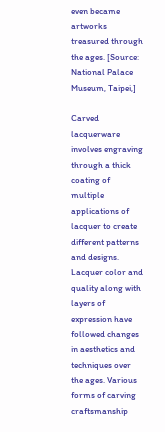even became artworks treasured through the ages. [Source: National Palace Museum, Taipei,]

Carved lacquerware involves engraving through a thick coating of multiple applications of lacquer to create different patterns and designs. Lacquer color and quality along with layers of expression have followed changes in aesthetics and techniques over the ages. Various forms of carving craftsmanship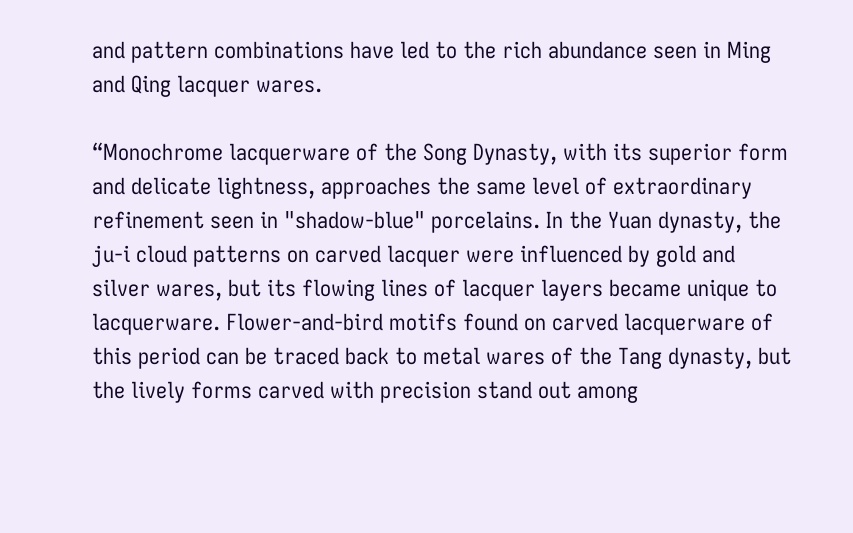and pattern combinations have led to the rich abundance seen in Ming and Qing lacquer wares.

“Monochrome lacquerware of the Song Dynasty, with its superior form and delicate lightness, approaches the same level of extraordinary refinement seen in "shadow-blue" porcelains. In the Yuan dynasty, the ju-i cloud patterns on carved lacquer were influenced by gold and silver wares, but its flowing lines of lacquer layers became unique to lacquerware. Flower-and-bird motifs found on carved lacquerware of this period can be traced back to metal wares of the Tang dynasty, but the lively forms carved with precision stand out among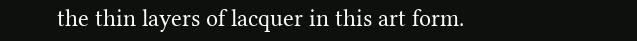the thin layers of lacquer in this art form.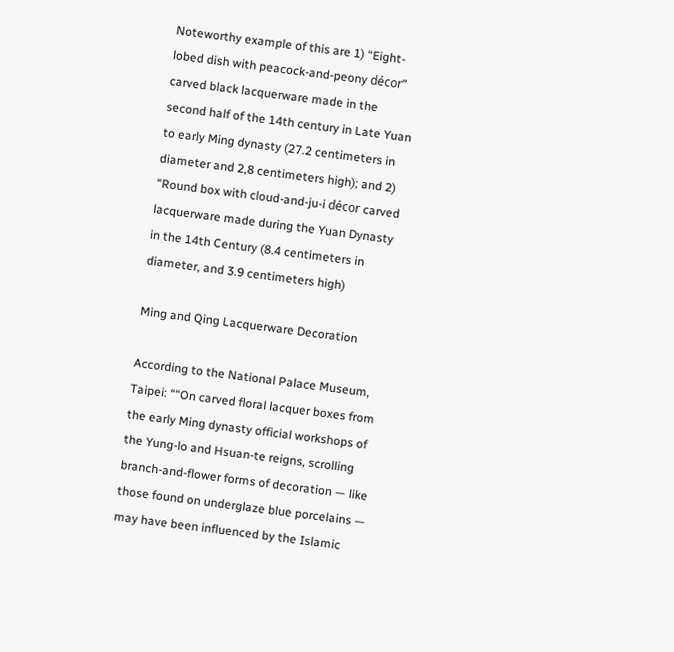Noteworthy example of this are 1) “Eight-lobed dish with peacock-and-peony décor” carved black lacquerware made in the second half of the 14th century in Late Yuan to early Ming dynasty (27.2 centimeters in diameter and 2,8 centimeters high); and 2) “Round box with cloud-and-ju-i décor carved lacquerware made during the Yuan Dynasty in the 14th Century (8.4 centimeters in diameter, and 3.9 centimeters high)

Ming and Qing Lacquerware Decoration

According to the National Palace Museum, Taipei: ““On carved floral lacquer boxes from the early Ming dynasty official workshops of the Yung-lo and Hsuan-te reigns, scrolling branch-and-flower forms of decoration — like those found on underglaze blue porcelains — may have been influenced by the Islamic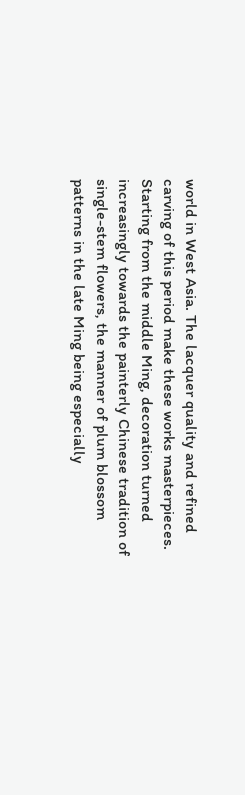world in West Asia. The lacquer quality and refined carving of this period make these works masterpieces. Starting from the middle Ming, decoration turned increasingly towards the painterly Chinese tradition of single-stem flowers, the manner of plum blossom patterns in the late Ming being especially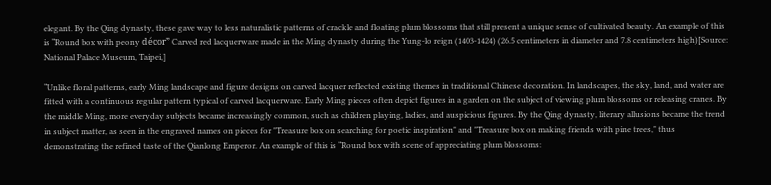elegant. By the Qing dynasty, these gave way to less naturalistic patterns of crackle and floating plum blossoms that still present a unique sense of cultivated beauty. An example of this is “Round box with peony décor” Carved red lacquerware made in the Ming dynasty during the Yung-lo reign (1403-1424) (26.5 centimeters in diameter and 7.8 centimeters high)[Source: National Palace Museum, Taipei,]

“Unlike floral patterns, early Ming landscape and figure designs on carved lacquer reflected existing themes in traditional Chinese decoration. In landscapes, the sky, land, and water are fitted with a continuous regular pattern typical of carved lacquerware. Early Ming pieces often depict figures in a garden on the subject of viewing plum blossoms or releasing cranes. By the middle Ming, more everyday subjects became increasingly common, such as children playing, ladies, and auspicious figures. By the Qing dynasty, literary allusions became the trend in subject matter, as seen in the engraved names on pieces for "Treasure box on searching for poetic inspiration" and "Treasure box on making friends with pine trees," thus demonstrating the refined taste of the Qianlong Emperor. An example of this is “Round box with scene of appreciating plum blossoms: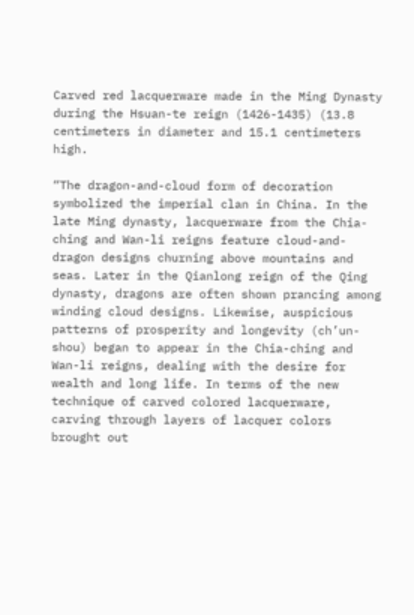Carved red lacquerware made in the Ming Dynasty during the Hsuan-te reign (1426-1435) (13.8 centimeters in diameter and 15.1 centimeters high.

“The dragon-and-cloud form of decoration symbolized the imperial clan in China. In the late Ming dynasty, lacquerware from the Chia-ching and Wan-li reigns feature cloud-and-dragon designs churning above mountains and seas. Later in the Qianlong reign of the Qing dynasty, dragons are often shown prancing among winding cloud designs. Likewise, auspicious patterns of prosperity and longevity (ch’un-shou) began to appear in the Chia-ching and Wan-li reigns, dealing with the desire for wealth and long life. In terms of the new technique of carved colored lacquerware, carving through layers of lacquer colors brought out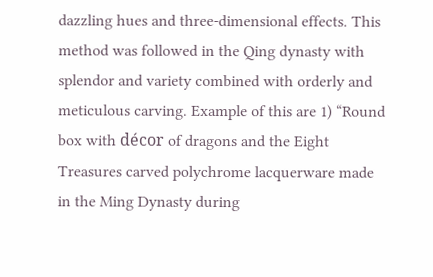dazzling hues and three-dimensional effects. This method was followed in the Qing dynasty with splendor and variety combined with orderly and meticulous carving. Example of this are 1) “Round box with décor of dragons and the Eight Treasures carved polychrome lacquerware made in the Ming Dynasty during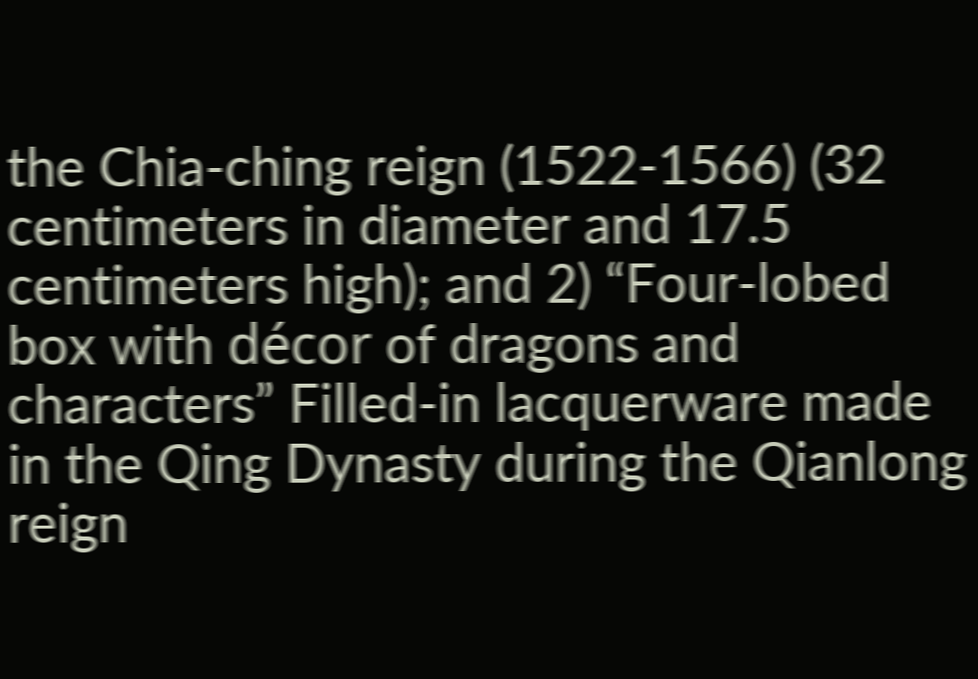the Chia-ching reign (1522-1566) (32 centimeters in diameter and 17.5 centimeters high); and 2) “Four-lobed box with décor of dragons and characters” Filled-in lacquerware made in the Qing Dynasty during the Qianlong reign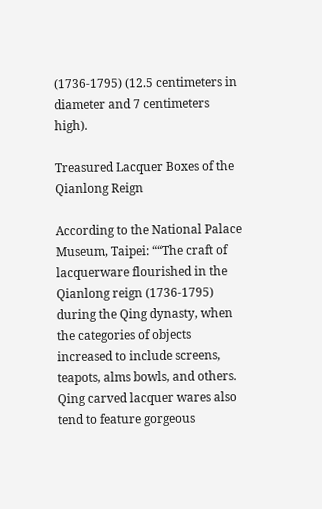(1736-1795) (12.5 centimeters in diameter and 7 centimeters high).

Treasured Lacquer Boxes of the Qianlong Reign

According to the National Palace Museum, Taipei: ““The craft of lacquerware flourished in the Qianlong reign (1736-1795) during the Qing dynasty, when the categories of objects increased to include screens, teapots, alms bowls, and others. Qing carved lacquer wares also tend to feature gorgeous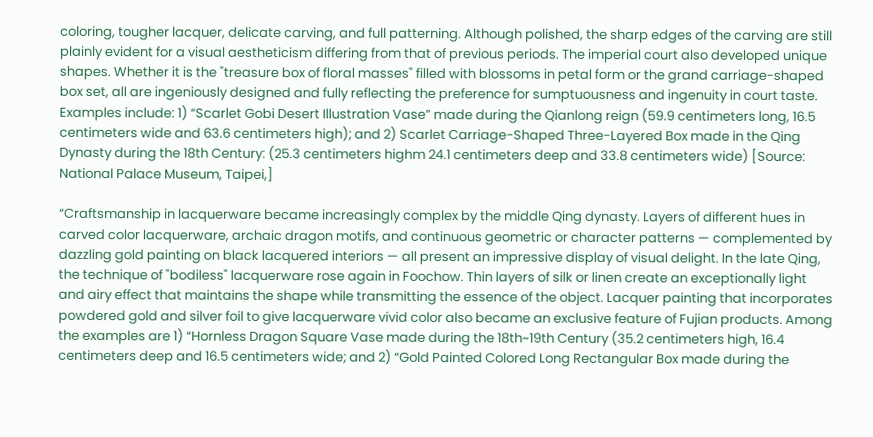coloring, tougher lacquer, delicate carving, and full patterning. Although polished, the sharp edges of the carving are still plainly evident for a visual aestheticism differing from that of previous periods. The imperial court also developed unique shapes. Whether it is the "treasure box of floral masses" filled with blossoms in petal form or the grand carriage-shaped box set, all are ingeniously designed and fully reflecting the preference for sumptuousness and ingenuity in court taste. Examples include: 1) “Scarlet Gobi Desert Illustration Vase” made during the Qianlong reign (59.9 centimeters long, 16.5 centimeters wide and 63.6 centimeters high); and 2) Scarlet Carriage-Shaped Three-Layered Box made in the Qing Dynasty during the 18th Century: (25.3 centimeters highm 24.1 centimeters deep and 33.8 centimeters wide) [Source: National Palace Museum, Taipei,]

“Craftsmanship in lacquerware became increasingly complex by the middle Qing dynasty. Layers of different hues in carved color lacquerware, archaic dragon motifs, and continuous geometric or character patterns — complemented by dazzling gold painting on black lacquered interiors — all present an impressive display of visual delight. In the late Qing, the technique of "bodiless" lacquerware rose again in Foochow. Thin layers of silk or linen create an exceptionally light and airy effect that maintains the shape while transmitting the essence of the object. Lacquer painting that incorporates powdered gold and silver foil to give lacquerware vivid color also became an exclusive feature of Fujian products. Among the examples are 1) “Hornless Dragon Square Vase made during the 18th~19th Century (35.2 centimeters high, 16.4 centimeters deep and 16.5 centimeters wide; and 2) “Gold Painted Colored Long Rectangular Box made during the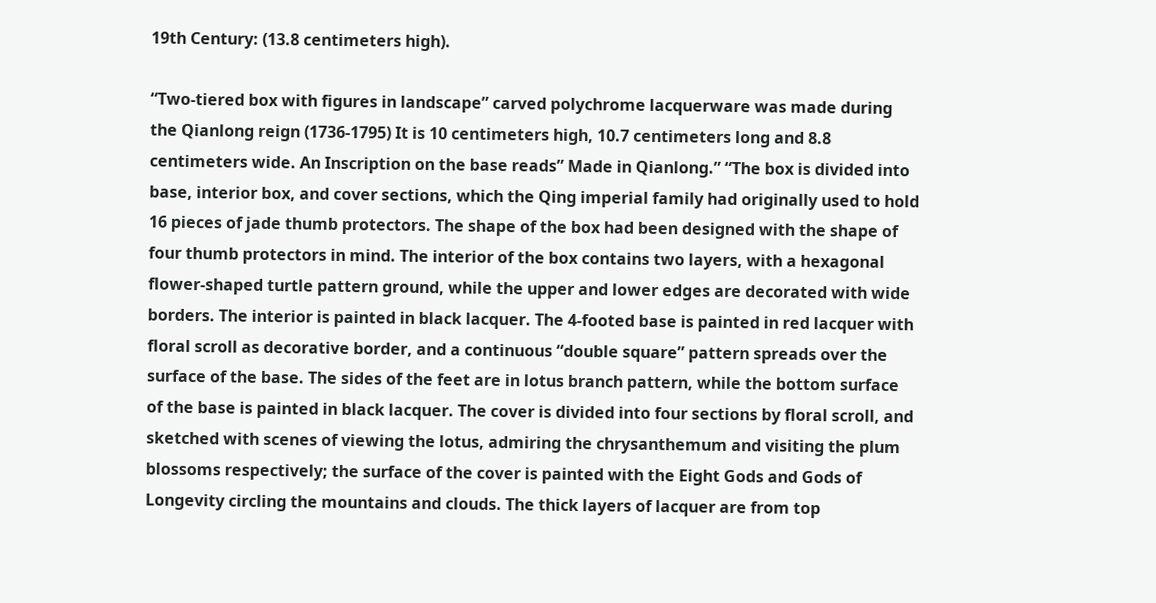19th Century: (13.8 centimeters high).

“Two-tiered box with figures in landscape” carved polychrome lacquerware was made during the Qianlong reign (1736-1795) It is 10 centimeters high, 10.7 centimeters long and 8.8 centimeters wide. An Inscription on the base reads” Made in Qianlong.” “The box is divided into base, interior box, and cover sections, which the Qing imperial family had originally used to hold 16 pieces of jade thumb protectors. The shape of the box had been designed with the shape of four thumb protectors in mind. The interior of the box contains two layers, with a hexagonal flower-shaped turtle pattern ground, while the upper and lower edges are decorated with wide borders. The interior is painted in black lacquer. The 4-footed base is painted in red lacquer with floral scroll as decorative border, and a continuous “double square” pattern spreads over the surface of the base. The sides of the feet are in lotus branch pattern, while the bottom surface of the base is painted in black lacquer. The cover is divided into four sections by floral scroll, and sketched with scenes of viewing the lotus, admiring the chrysanthemum and visiting the plum blossoms respectively; the surface of the cover is painted with the Eight Gods and Gods of Longevity circling the mountains and clouds. The thick layers of lacquer are from top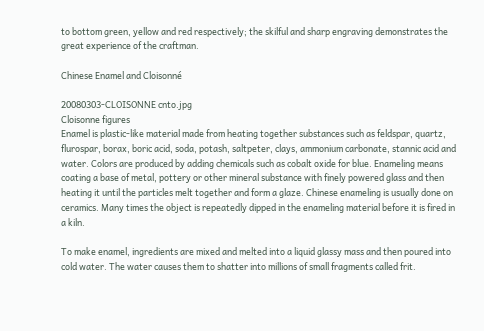to bottom green, yellow and red respectively; the skilful and sharp engraving demonstrates the great experience of the craftman.

Chinese Enamel and Cloisonné

20080303-CLOISONNE cnto.jpg
Cloisonne figures
Enamel is plastic-like material made from heating together substances such as feldspar, quartz, flurospar, borax, boric acid, soda, potash, saltpeter, clays, ammonium carbonate, stannic acid and water. Colors are produced by adding chemicals such as cobalt oxide for blue. Enameling means coating a base of metal, pottery or other mineral substance with finely powered glass and then heating it until the particles melt together and form a glaze. Chinese enameling is usually done on ceramics. Many times the object is repeatedly dipped in the enameling material before it is fired in a kiln.

To make enamel, ingredients are mixed and melted into a liquid glassy mass and then poured into cold water. The water causes them to shatter into millions of small fragments called frit.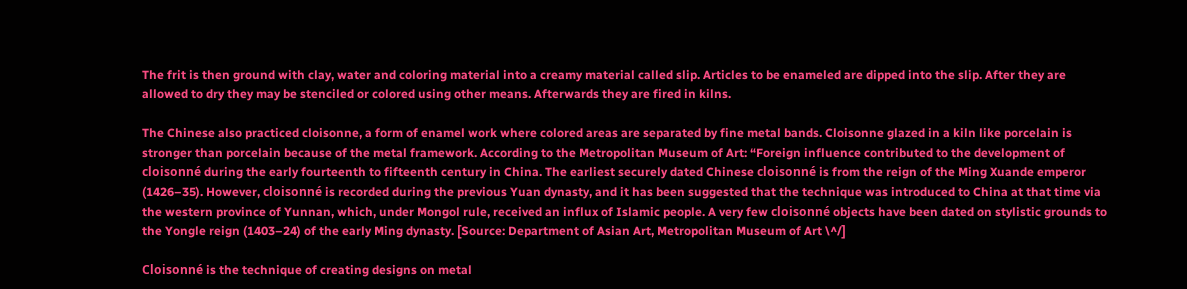The frit is then ground with clay, water and coloring material into a creamy material called slip. Articles to be enameled are dipped into the slip. After they are allowed to dry they may be stenciled or colored using other means. Afterwards they are fired in kilns.

The Chinese also practiced cloisonne, a form of enamel work where colored areas are separated by fine metal bands. Cloisonne glazed in a kiln like porcelain is stronger than porcelain because of the metal framework. According to the Metropolitan Museum of Art: “Foreign influence contributed to the development of cloisonné during the early fourteenth to fifteenth century in China. The earliest securely dated Chinese cloisonné is from the reign of the Ming Xuande emperor (1426–35). However, cloisonné is recorded during the previous Yuan dynasty, and it has been suggested that the technique was introduced to China at that time via the western province of Yunnan, which, under Mongol rule, received an influx of Islamic people. A very few cloisonné objects have been dated on stylistic grounds to the Yongle reign (1403–24) of the early Ming dynasty. [Source: Department of Asian Art, Metropolitan Museum of Art \^/]

Cloisonné is the technique of creating designs on metal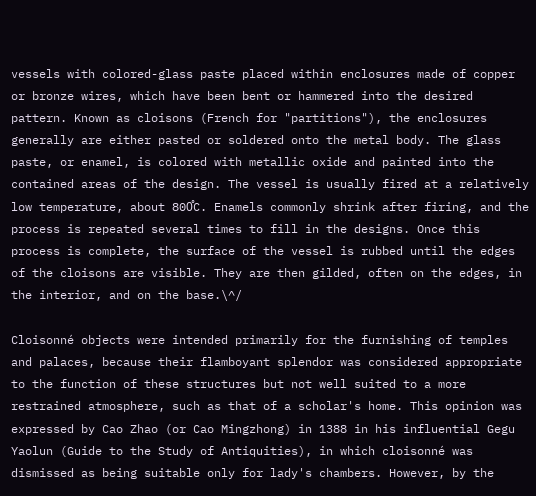vessels with colored-glass paste placed within enclosures made of copper or bronze wires, which have been bent or hammered into the desired pattern. Known as cloisons (French for "partitions"), the enclosures generally are either pasted or soldered onto the metal body. The glass paste, or enamel, is colored with metallic oxide and painted into the contained areas of the design. The vessel is usually fired at a relatively low temperature, about 800̊C. Enamels commonly shrink after firing, and the process is repeated several times to fill in the designs. Once this process is complete, the surface of the vessel is rubbed until the edges of the cloisons are visible. They are then gilded, often on the edges, in the interior, and on the base.\^/

Cloisonné objects were intended primarily for the furnishing of temples and palaces, because their flamboyant splendor was considered appropriate to the function of these structures but not well suited to a more restrained atmosphere, such as that of a scholar's home. This opinion was expressed by Cao Zhao (or Cao Mingzhong) in 1388 in his influential Gegu Yaolun (Guide to the Study of Antiquities), in which cloisonné was dismissed as being suitable only for lady's chambers. However, by the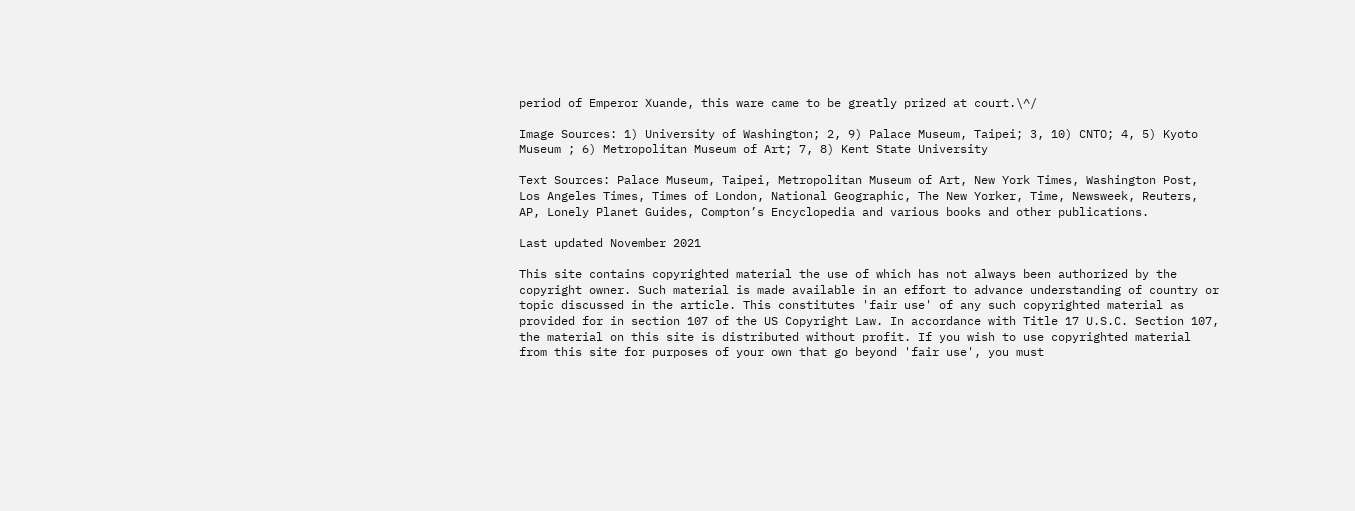period of Emperor Xuande, this ware came to be greatly prized at court.\^/

Image Sources: 1) University of Washington; 2, 9) Palace Museum, Taipei; 3, 10) CNTO; 4, 5) Kyoto Museum ; 6) Metropolitan Museum of Art; 7, 8) Kent State University

Text Sources: Palace Museum, Taipei, Metropolitan Museum of Art, New York Times, Washington Post, Los Angeles Times, Times of London, National Geographic, The New Yorker, Time, Newsweek, Reuters, AP, Lonely Planet Guides, Compton’s Encyclopedia and various books and other publications.

Last updated November 2021

This site contains copyrighted material the use of which has not always been authorized by the copyright owner. Such material is made available in an effort to advance understanding of country or topic discussed in the article. This constitutes 'fair use' of any such copyrighted material as provided for in section 107 of the US Copyright Law. In accordance with Title 17 U.S.C. Section 107, the material on this site is distributed without profit. If you wish to use copyrighted material from this site for purposes of your own that go beyond 'fair use', you must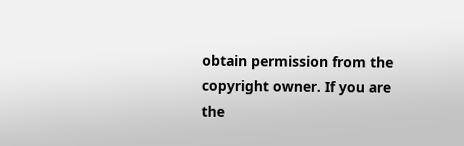obtain permission from the copyright owner. If you are the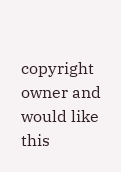copyright owner and would like this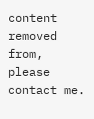content removed from, please contact me.